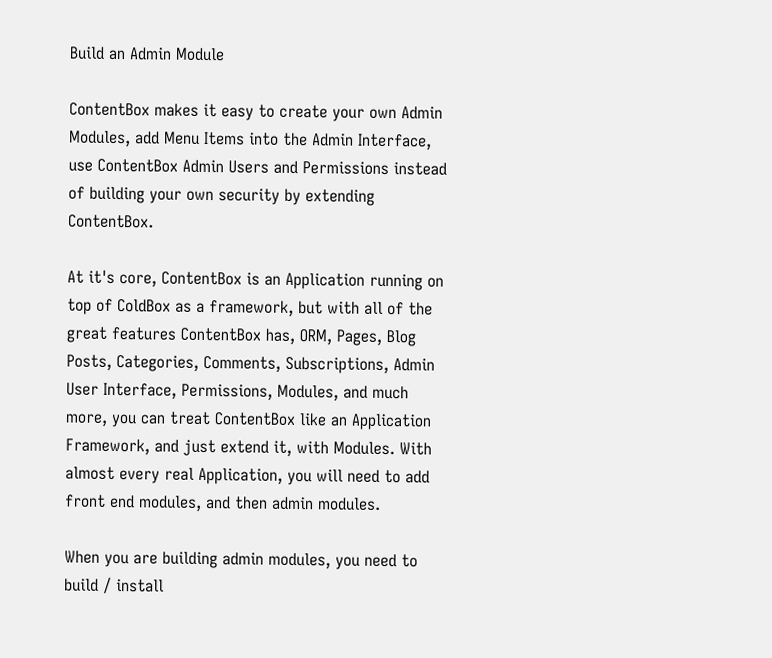Build an Admin Module

ContentBox makes it easy to create your own Admin Modules, add Menu Items into the Admin Interface, use ContentBox Admin Users and Permissions instead of building your own security by extending ContentBox.

At it's core, ContentBox is an Application running on top of ColdBox as a framework, but with all of the great features ContentBox has, ORM, Pages, Blog Posts, Categories, Comments, Subscriptions, Admin User Interface, Permissions, Modules, and much more, you can treat ContentBox like an Application Framework, and just extend it, with Modules. With almost every real Application, you will need to add front end modules, and then admin modules.

When you are building admin modules, you need to build / install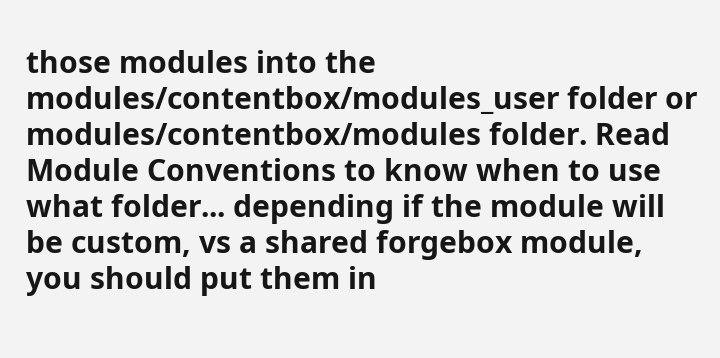those modules into the modules/contentbox/modules_user folder or modules/contentbox/modules folder. Read Module Conventions to know when to use what folder... depending if the module will be custom, vs a shared forgebox module, you should put them in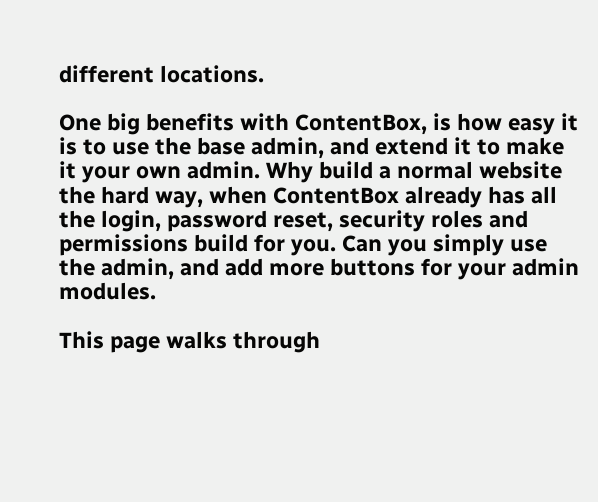different locations.

One big benefits with ContentBox, is how easy it is to use the base admin, and extend it to make it your own admin. Why build a normal website the hard way, when ContentBox already has all the login, password reset, security roles and permissions build for you. Can you simply use the admin, and add more buttons for your admin modules.

This page walks through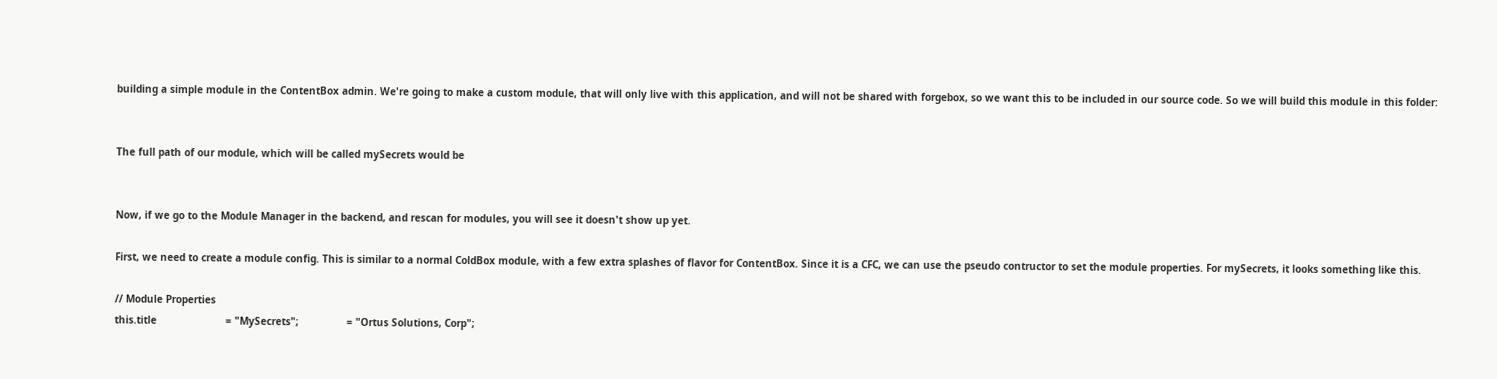building a simple module in the ContentBox admin. We're going to make a custom module, that will only live with this application, and will not be shared with forgebox, so we want this to be included in our source code. So we will build this module in this folder:


The full path of our module, which will be called mySecrets would be


Now, if we go to the Module Manager in the backend, and rescan for modules, you will see it doesn't show up yet.

First, we need to create a module config. This is similar to a normal ColdBox module, with a few extra splashes of flavor for ContentBox. Since it is a CFC, we can use the pseudo contructor to set the module properties. For mySecrets, it looks something like this.

// Module Properties
this.title                       = "MySecrets";                = "Ortus Solutions, Corp";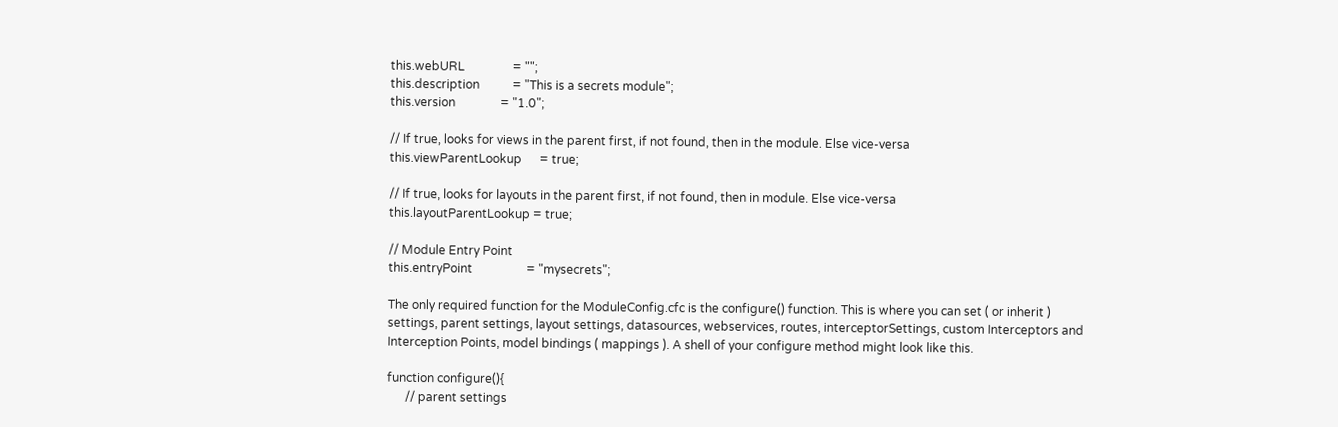this.webURL                = "";
this.description           = "This is a secrets module";
this.version               = "1.0";

// If true, looks for views in the parent first, if not found, then in the module. Else vice-versa
this.viewParentLookup      = true;

// If true, looks for layouts in the parent first, if not found, then in module. Else vice-versa
this.layoutParentLookup = true;

// Module Entry Point
this.entryPoint                  = "mysecrets";

The only required function for the ModuleConfig.cfc is the configure() function. This is where you can set ( or inherit ) settings, parent settings, layout settings, datasources, webservices, routes, interceptorSettings, custom Interceptors and Interception Points, model bindings ( mappings ). A shell of your configure method might look like this.

function configure(){
      // parent settings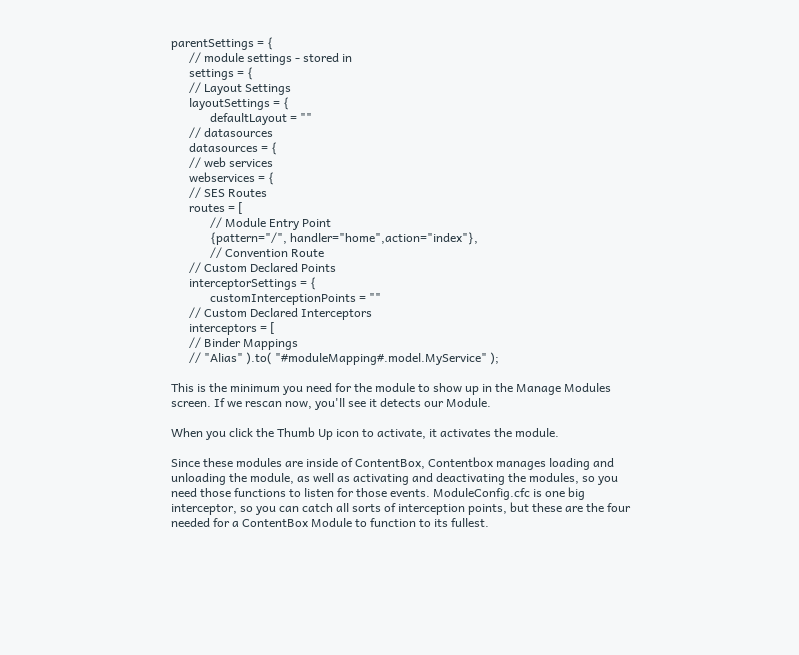parentSettings = {
      // module settings - stored in
      settings = {
      // Layout Settings
      layoutSettings = {
             defaultLayout = ""
      // datasources
      datasources = {
      // web services
      webservices = {
      // SES Routes
      routes = [
             // Module Entry Point
             {pattern="/", handler="home",action="index"},
             // Convention Route
      // Custom Declared Points
      interceptorSettings = {
             customInterceptionPoints = ""
      // Custom Declared Interceptors
      interceptors = [
      // Binder Mappings
      // "Alias" ).to( "#moduleMapping#.model.MyService" );

This is the minimum you need for the module to show up in the Manage Modules screen. If we rescan now, you'll see it detects our Module.

When you click the Thumb Up icon to activate, it activates the module.

Since these modules are inside of ContentBox, Contentbox manages loading and unloading the module, as well as activating and deactivating the modules, so you need those functions to listen for those events. ModuleConfig.cfc is one big interceptor, so you can catch all sorts of interception points, but these are the four needed for a ContentBox Module to function to its fullest.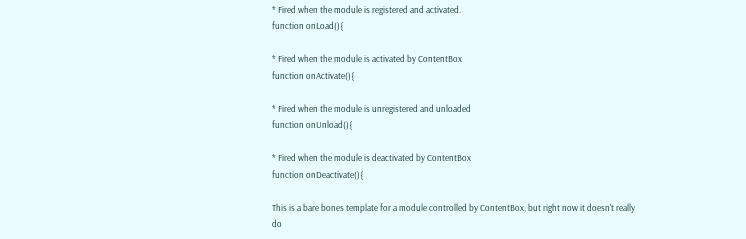* Fired when the module is registered and activated.
function onLoad(){

* Fired when the module is activated by ContentBox
function onActivate(){

* Fired when the module is unregistered and unloaded
function onUnload(){

* Fired when the module is deactivated by ContentBox
function onDeactivate(){

This is a bare bones template for a module controlled by ContentBox, but right now it doesn't really do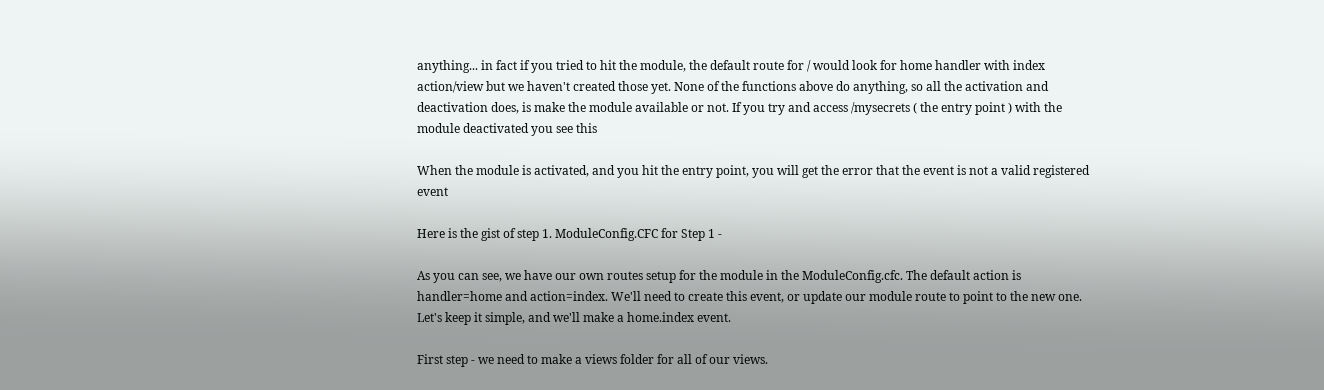anything... in fact if you tried to hit the module, the default route for / would look for home handler with index action/view but we haven't created those yet. None of the functions above do anything, so all the activation and deactivation does, is make the module available or not. If you try and access /mysecrets ( the entry point ) with the module deactivated you see this

When the module is activated, and you hit the entry point, you will get the error that the event is not a valid registered event

Here is the gist of step 1. ModuleConfig.CFC for Step 1 -

As you can see, we have our own routes setup for the module in the ModuleConfig.cfc. The default action is handler=home and action=index. We'll need to create this event, or update our module route to point to the new one. Let's keep it simple, and we'll make a home.index event.

First step - we need to make a views folder for all of our views.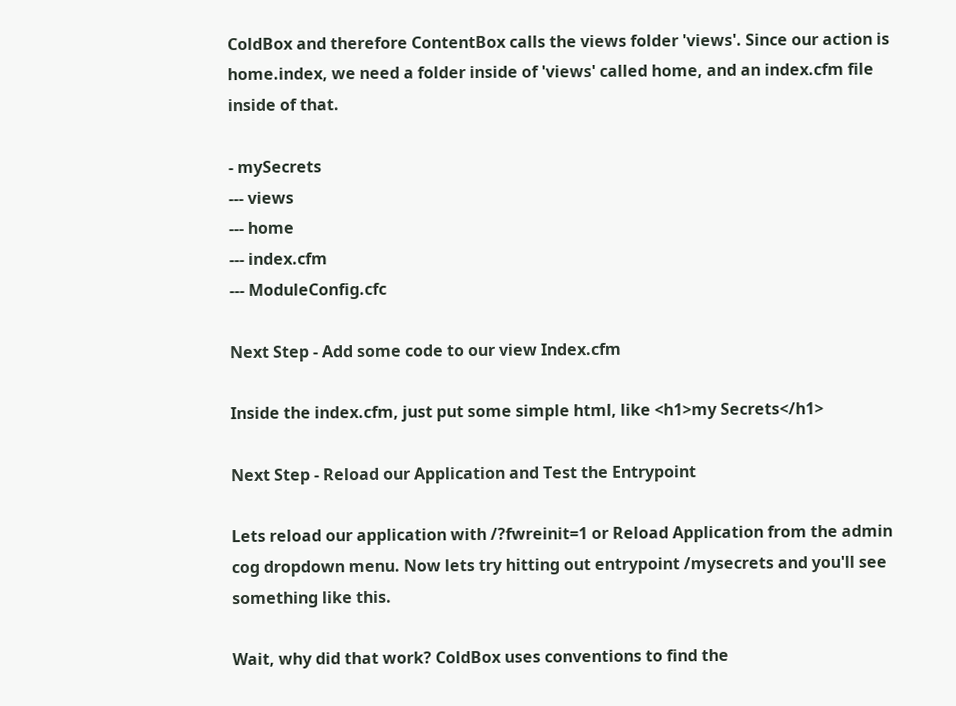ColdBox and therefore ContentBox calls the views folder 'views'. Since our action is home.index, we need a folder inside of 'views' called home, and an index.cfm file inside of that.

- mySecrets
--- views
--- home
--- index.cfm
--- ModuleConfig.cfc

Next Step - Add some code to our view Index.cfm

Inside the index.cfm, just put some simple html, like <h1>my Secrets</h1>

Next Step - Reload our Application and Test the Entrypoint

Lets reload our application with /?fwreinit=1 or Reload Application from the admin cog dropdown menu. Now lets try hitting out entrypoint /mysecrets and you'll see something like this.

Wait, why did that work? ColdBox uses conventions to find the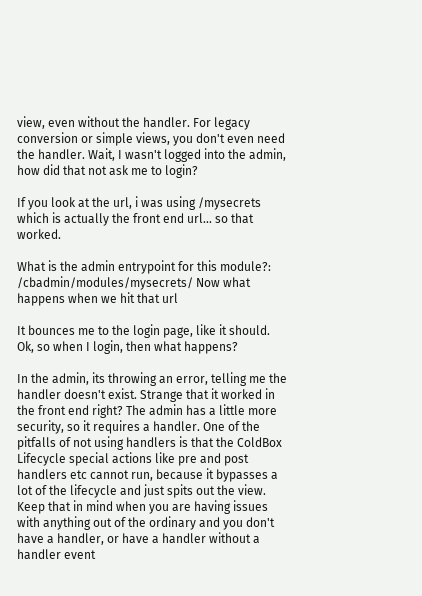view, even without the handler. For legacy conversion or simple views, you don't even need the handler. Wait, I wasn't logged into the admin, how did that not ask me to login?

If you look at the url, i was using /mysecrets which is actually the front end url... so that worked.

What is the admin entrypoint for this module?: /cbadmin/modules/mysecrets/ Now what happens when we hit that url

It bounces me to the login page, like it should. Ok, so when I login, then what happens?

In the admin, its throwing an error, telling me the handler doesn't exist. Strange that it worked in the front end right? The admin has a little more security, so it requires a handler. One of the pitfalls of not using handlers is that the ColdBox Lifecycle special actions like pre and post handlers etc cannot run, because it bypasses a lot of the lifecycle and just spits out the view. Keep that in mind when you are having issues with anything out of the ordinary and you don't have a handler, or have a handler without a handler event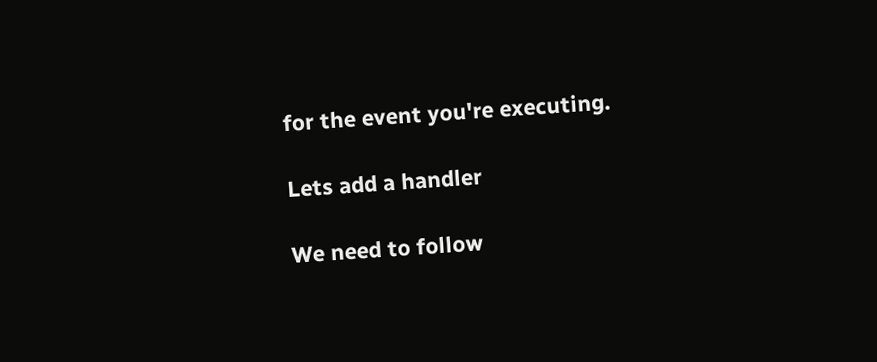for the event you're executing.

Lets add a handler

We need to follow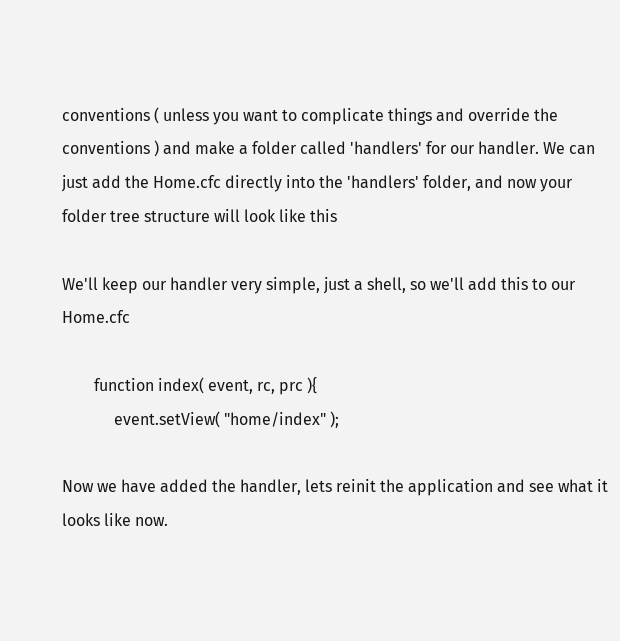conventions ( unless you want to complicate things and override the conventions ) and make a folder called 'handlers' for our handler. We can just add the Home.cfc directly into the 'handlers' folder, and now your folder tree structure will look like this

We'll keep our handler very simple, just a shell, so we'll add this to our Home.cfc

        function index( event, rc, prc ){
             event.setView( "home/index" );

Now we have added the handler, lets reinit the application and see what it looks like now.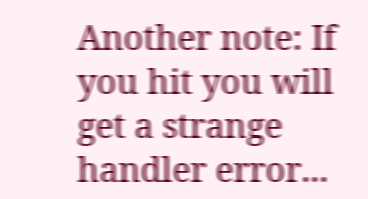Another note: If you hit you will get a strange handler error...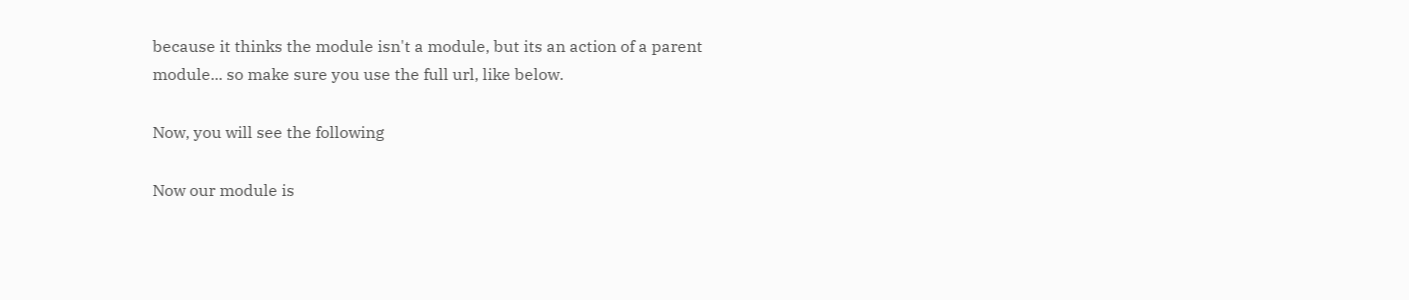because it thinks the module isn't a module, but its an action of a parent module... so make sure you use the full url, like below.

Now, you will see the following

Now our module is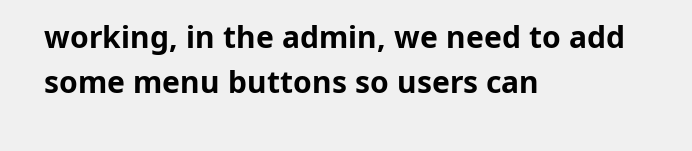working, in the admin, we need to add some menu buttons so users can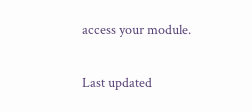access your module.

Last updated